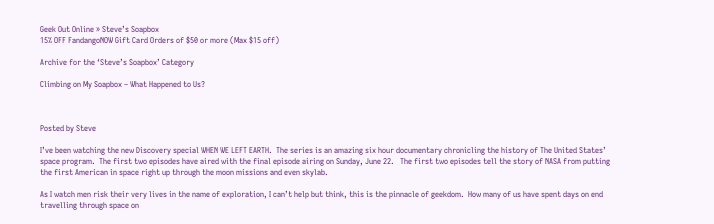Geek Out Online » Steve’s Soapbox
15% OFF FandangoNOW Gift Card Orders of $50 or more (Max $15 off)

Archive for the ‘Steve’s Soapbox’ Category

Climbing on My Soapbox – What Happened to Us?



Posted by Steve

I’ve been watching the new Discovery special WHEN WE LEFT EARTH.  The series is an amazing six hour documentary chronicling the history of The United States’ space program.  The first two episodes have aired with the final episode airing on Sunday, June 22.   The first two episodes tell the story of NASA from putting the first American in space right up through the moon missions and even skylab.

As I watch men risk their very lives in the name of exploration, I can’t help but think, this is the pinnacle of geekdom.  How many of us have spent days on end travelling through space on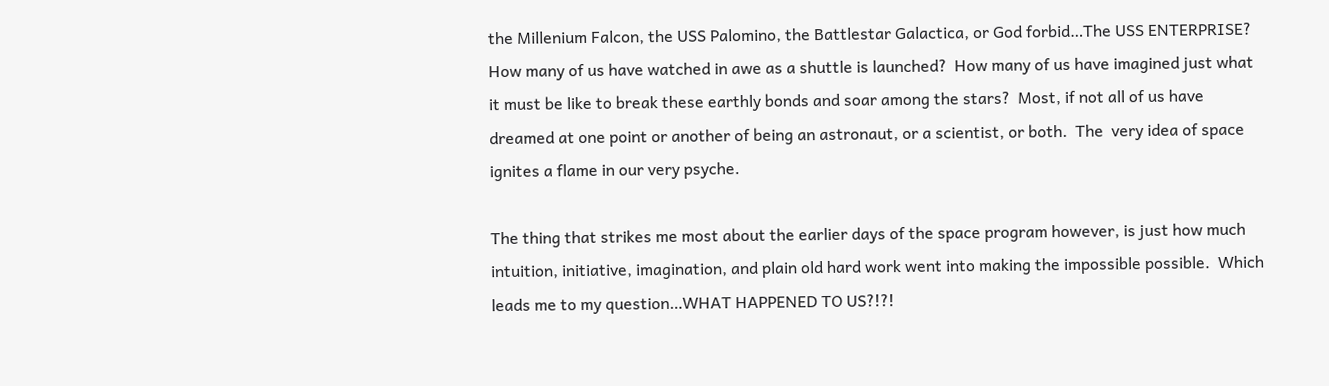the Millenium Falcon, the USS Palomino, the Battlestar Galactica, or God forbid…The USS ENTERPRISE?  How many of us have watched in awe as a shuttle is launched?  How many of us have imagined just what it must be like to break these earthly bonds and soar among the stars?  Most, if not all of us have dreamed at one point or another of being an astronaut, or a scientist, or both.  The  very idea of space ignites a flame in our very psyche.

The thing that strikes me most about the earlier days of the space program however, is just how much intuition, initiative, imagination, and plain old hard work went into making the impossible possible.  Which leads me to my question…WHAT HAPPENED TO US?!?!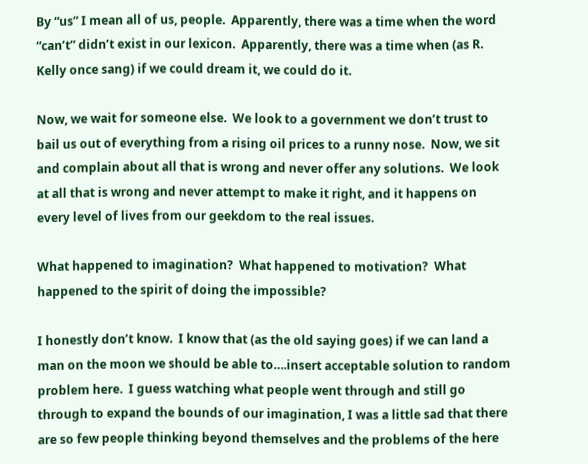By “us” I mean all of us, people.  Apparently, there was a time when the word “can’t” didn’t exist in our lexicon.  Apparently, there was a time when (as R. Kelly once sang) if we could dream it, we could do it.

Now, we wait for someone else.  We look to a government we don’t trust to bail us out of everything from a rising oil prices to a runny nose.  Now, we sit and complain about all that is wrong and never offer any solutions.  We look at all that is wrong and never attempt to make it right, and it happens on every level of lives from our geekdom to the real issues.

What happened to imagination?  What happened to motivation?  What happened to the spirit of doing the impossible?

I honestly don’t know.  I know that (as the old saying goes) if we can land a man on the moon we should be able to….insert acceptable solution to random problem here.  I guess watching what people went through and still go through to expand the bounds of our imagination, I was a little sad that there are so few people thinking beyond themselves and the problems of the here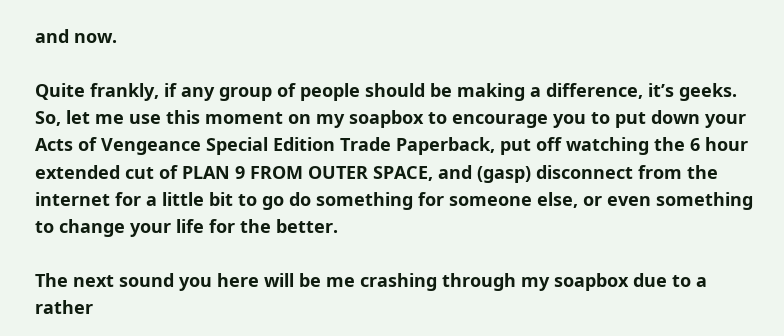and now.

Quite frankly, if any group of people should be making a difference, it’s geeks.  So, let me use this moment on my soapbox to encourage you to put down your Acts of Vengeance Special Edition Trade Paperback, put off watching the 6 hour extended cut of PLAN 9 FROM OUTER SPACE, and (gasp) disconnect from the internet for a little bit to go do something for someone else, or even something to change your life for the better.

The next sound you here will be me crashing through my soapbox due to a rather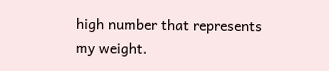high number that represents my weight.